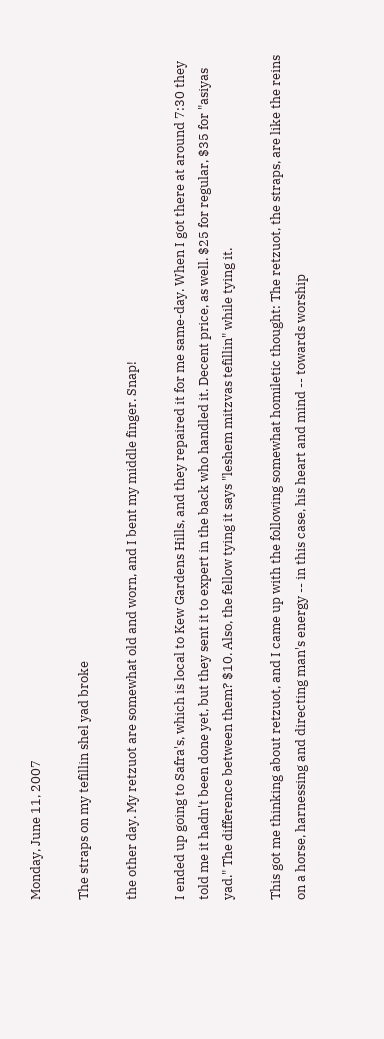Monday, June 11, 2007

The straps on my tefillin shel yad broke

the other day. My retzuot are somewhat old and worn, and I bent my middle finger. Snap!

I ended up going to Safra's, which is local to Kew Gardens Hills, and they repaired it for me same-day. When I got there at around 7:30 they told me it hadn't been done yet, but they sent it to expert in the back who handled it. Decent price, as well. $25 for regular, $35 for "asiyas yad." The difference between them? $10. Also, the fellow tying it says "leshem mitzvas tefillin" while tying it.

This got me thinking about retzuot, and I came up with the following somewhat homiletic thought: The retzuot, the straps, are like the reins on a horse, harnessing and directing man's energy -- in this case, his heart and mind -- towards worship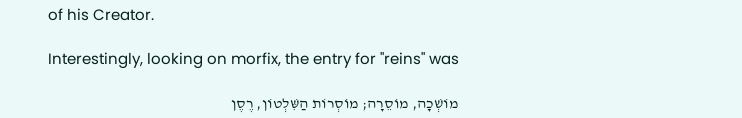of his Creator.

Interestingly, looking on morfix, the entry for "reins" was

מוֹשְׁכָה, מוֹסֵרָה; מוֹסְרוֹת הַשִּׁלְטוֹן, רֶסֶן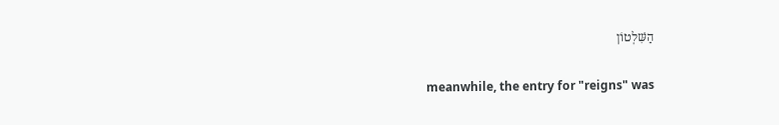הַשִּׁלְטוֹן

meanwhile, the entry for "reigns" was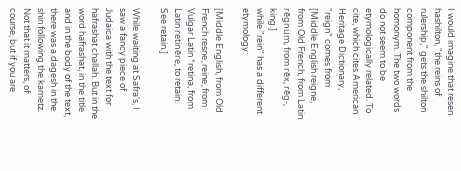I would imagine that resen hashilton, "the reins of rulership," gets the shilton component from the homonym. The two words do not seem to be etymologically related. To cite, which cites American Heritage Dictionary, "reign" comes from
[Middle English reigne, from Old French, from Latin rēgnum, from rēx, rēg-, king.]
while "rein" has a different etymology:

[Middle English, from Old French resne, reine, from Vulgar Latin *retina, from Latin retinēre, to retain. See retain.]

While waiting at Safra's, I saw a fancy piece of Judaica with the text for hafrashat challah. But in the word hafrashat, in the title and in the body of the text, there was a dagesh in the shin following the kametz. Not that it matters, of course, but if you are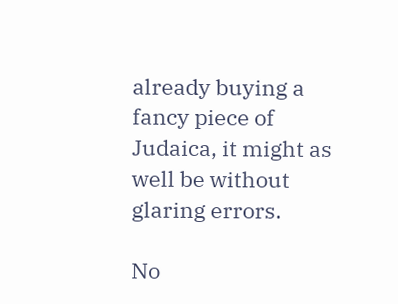already buying a fancy piece of Judaica, it might as well be without glaring errors.

No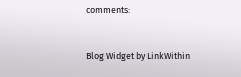comments:


Blog Widget by LinkWithin